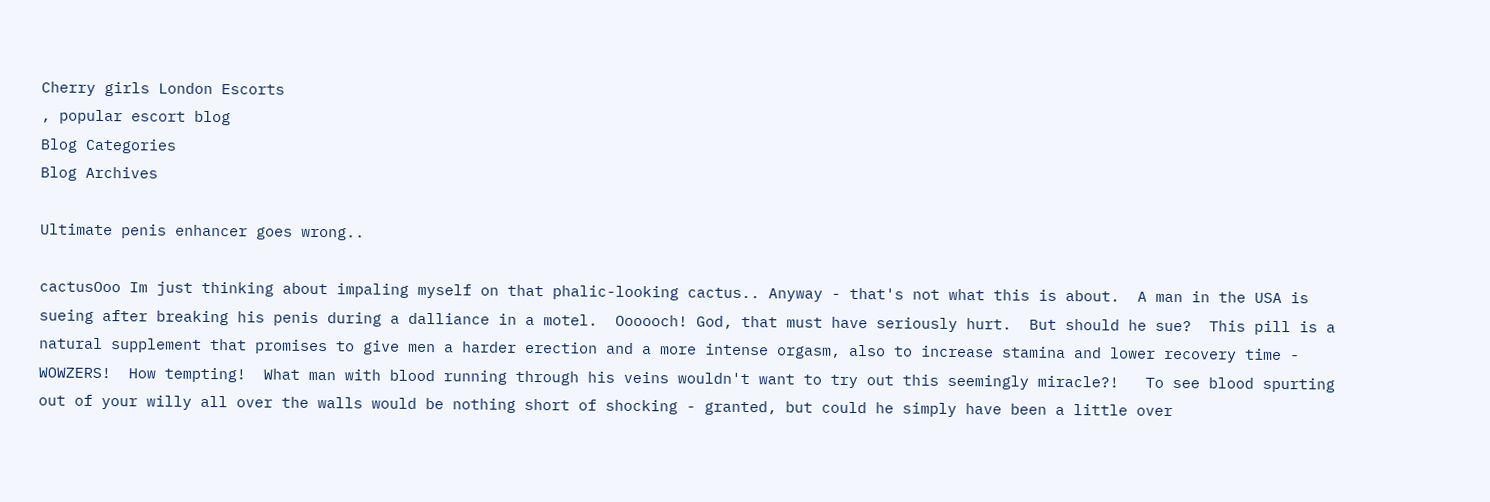Cherry girls London Escorts
, popular escort blog
Blog Categories
Blog Archives

Ultimate penis enhancer goes wrong..

cactusOoo Im just thinking about impaling myself on that phalic-looking cactus.. Anyway - that's not what this is about.  A man in the USA is sueing after breaking his penis during a dalliance in a motel.  Oooooch! God, that must have seriously hurt.  But should he sue?  This pill is a natural supplement that promises to give men a harder erection and a more intense orgasm, also to increase stamina and lower recovery time - WOWZERS!  How tempting!  What man with blood running through his veins wouldn't want to try out this seemingly miracle?!   To see blood spurting out of your willy all over the walls would be nothing short of shocking - granted, but could he simply have been a little over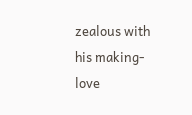zealous with his making-love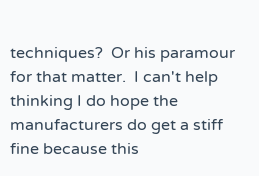techniques?  Or his paramour for that matter.  I can't help thinking I do hope the manufacturers do get a stiff fine because this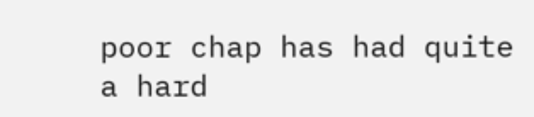poor chap has had quite a hard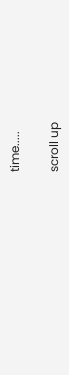time.....

scroll up